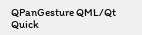QPanGesture QML/Qt Quick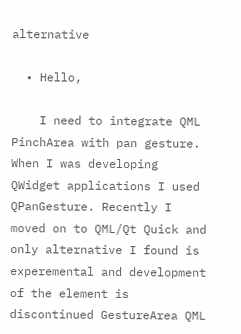alternative

  • Hello,

    I need to integrate QML PinchArea with pan gesture. When I was developing QWidget applications I used QPanGesture. Recently I moved on to QML/Qt Quick and only alternative I found is experemental and development of the element is discontinued GestureArea QML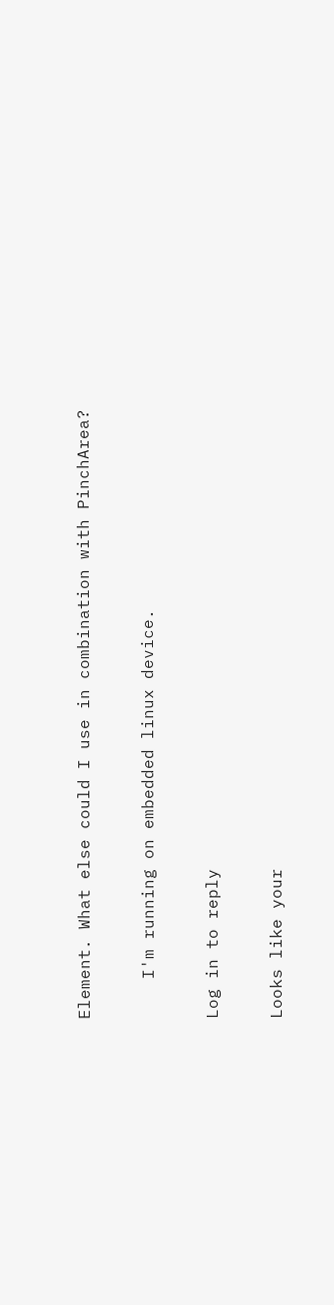Element. What else could I use in combination with PinchArea?

    I'm running on embedded linux device.

Log in to reply

Looks like your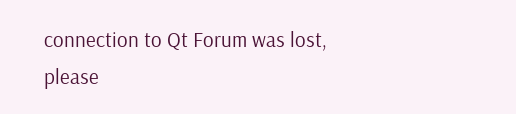connection to Qt Forum was lost, please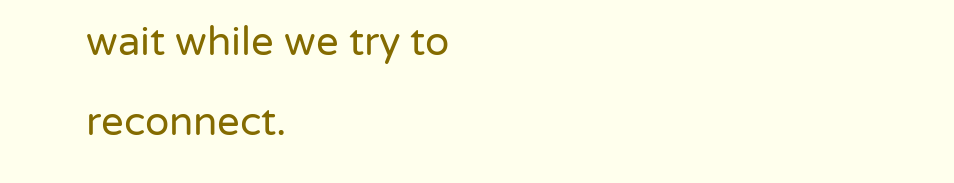wait while we try to reconnect.